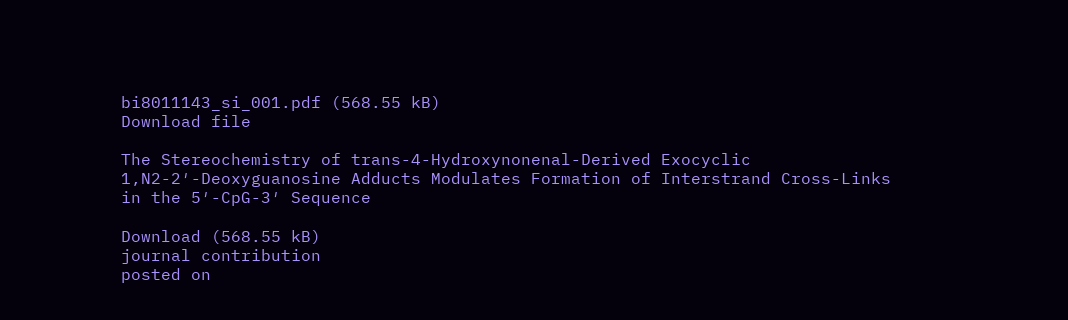bi8011143_si_001.pdf (568.55 kB)
Download file

The Stereochemistry of trans-4-Hydroxynonenal-Derived Exocyclic 1,N2-2′-Deoxyguanosine Adducts Modulates Formation of Interstrand Cross-Links in the 5′-CpG-3′ Sequence

Download (568.55 kB)
journal contribution
posted on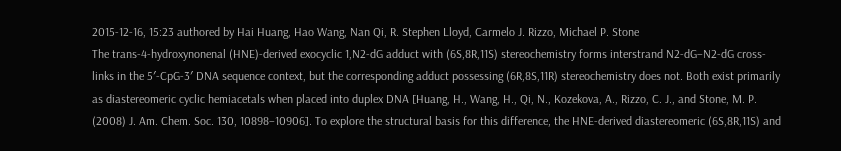2015-12-16, 15:23 authored by Hai Huang, Hao Wang, Nan Qi, R. Stephen Lloyd, Carmelo J. Rizzo, Michael P. Stone
The trans-4-hydroxynonenal (HNE)-derived exocyclic 1,N2-dG adduct with (6S,8R,11S) stereochemistry forms interstrand N2-dG−N2-dG cross-links in the 5′-CpG-3′ DNA sequence context, but the corresponding adduct possessing (6R,8S,11R) stereochemistry does not. Both exist primarily as diastereomeric cyclic hemiacetals when placed into duplex DNA [Huang, H., Wang, H., Qi, N., Kozekova, A., Rizzo, C. J., and Stone, M. P. (2008) J. Am. Chem. Soc. 130, 10898−10906]. To explore the structural basis for this difference, the HNE-derived diastereomeric (6S,8R,11S) and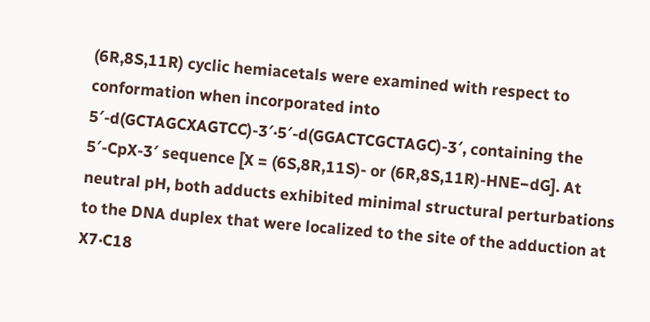(6R,8S,11R) cyclic hemiacetals were examined with respect to conformation when incorporated into 5′-d(GCTAGCXAGTCC)-3′·5′-d(GGACTCGCTAGC)-3′, containing the 5′-CpX-3′ sequence [X = (6S,8R,11S)- or (6R,8S,11R)-HNE−dG]. At neutral pH, both adducts exhibited minimal structural perturbations to the DNA duplex that were localized to the site of the adduction at X7·C18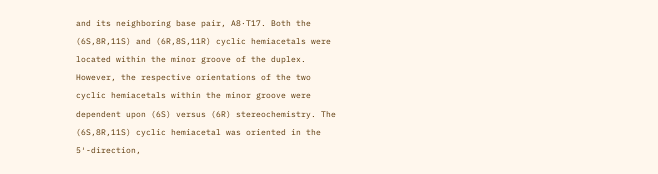and its neighboring base pair, A8·T17. Both the (6S,8R,11S) and (6R,8S,11R) cyclic hemiacetals were located within the minor groove of the duplex. However, the respective orientations of the two cyclic hemiacetals within the minor groove were dependent upon (6S) versus (6R) stereochemistry. The (6S,8R,11S) cyclic hemiacetal was oriented in the 5′-direction,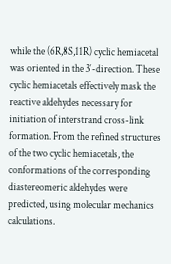while the (6R,8S,11R) cyclic hemiacetal was oriented in the 3′-direction. These cyclic hemiacetals effectively mask the reactive aldehydes necessary for initiation of interstrand cross-link formation. From the refined structures of the two cyclic hemiacetals, the conformations of the corresponding diastereomeric aldehydes were predicted, using molecular mechanics calculations.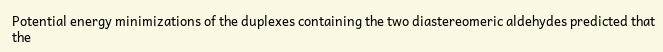Potential energy minimizations of the duplexes containing the two diastereomeric aldehydes predicted that the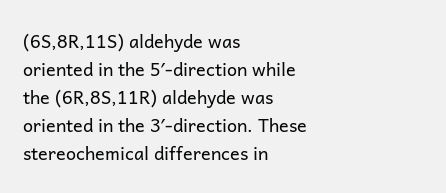(6S,8R,11S) aldehyde was oriented in the 5′-direction while the (6R,8S,11R) aldehyde was oriented in the 3′-direction. These stereochemical differences in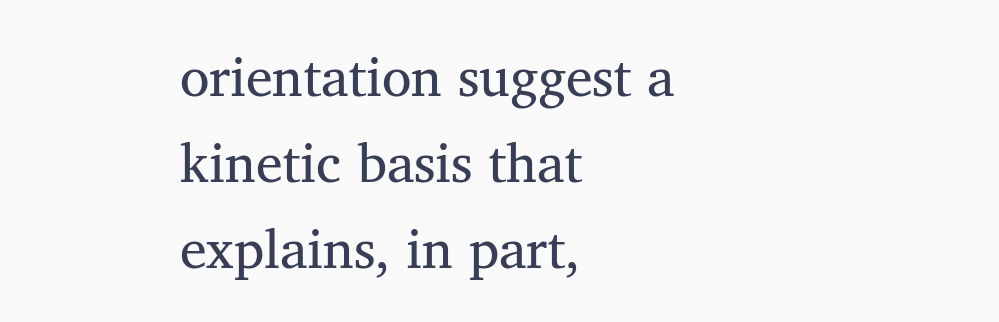orientation suggest a kinetic basis that explains, in part,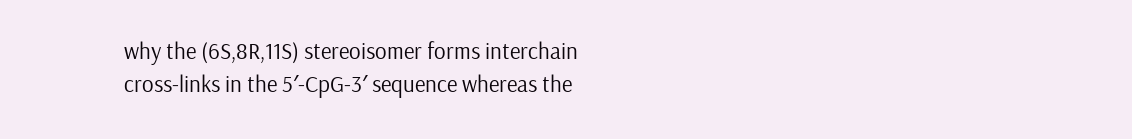why the (6S,8R,11S) stereoisomer forms interchain cross-links in the 5′-CpG-3′ sequence whereas the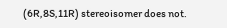(6R,8S,11R) stereoisomer does not.